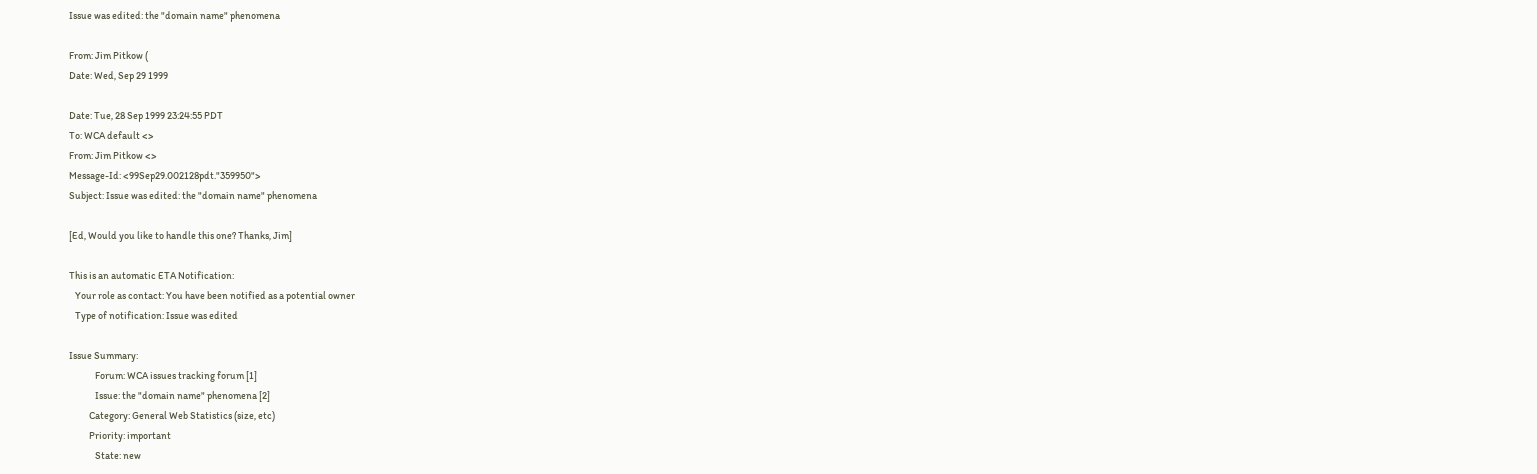Issue was edited: the "domain name" phenomena

From: Jim Pitkow (
Date: Wed, Sep 29 1999

Date: Tue, 28 Sep 1999 23:24:55 PDT
To: WCA default <>
From: Jim Pitkow <>
Message-Id: <99Sep29.002128pdt."359950">
Subject: Issue was edited: the "domain name" phenomena

[Ed, Would you like to handle this one? Thanks, Jim]

This is an automatic ETA Notification:
   Your role as contact: You have been notified as a potential owner
   Type of notification: Issue was edited

Issue Summary:
             Forum: WCA issues tracking forum [1]
             Issue: the "domain name" phenomena [2]
          Category: General Web Statistics (size, etc)
          Priority: important
             State: new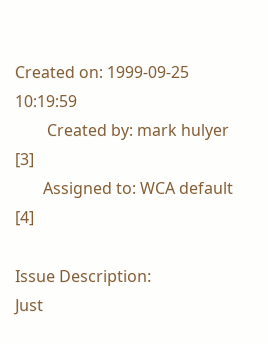Created on: 1999-09-25 10:19:59
        Created by: mark hulyer [3]
       Assigned to: WCA default [4]

Issue Description:
Just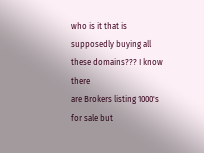who is it that is supposedly buying all these domains??? I know there
are Brokers listing 1000's for sale but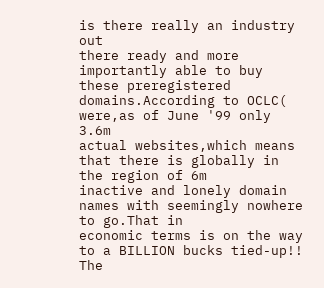is there really an industry out
there ready and more importantly able to buy these preregistered
domains.According to OCLC( were,as of June '99 only 3.6m
actual websites,which means that there is globally in the region of 6m
inactive and lonely domain names with seemingly nowhere to go.That in
economic terms is on the way to a BILLION bucks tied-up!! The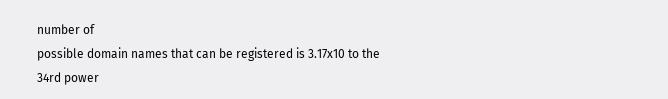number of
possible domain names that can be registered is 3.17x10 to the 34rd power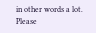in other words a lot. Please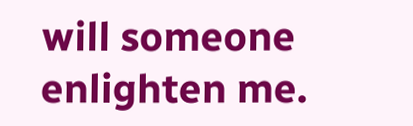will someone enlighten me.